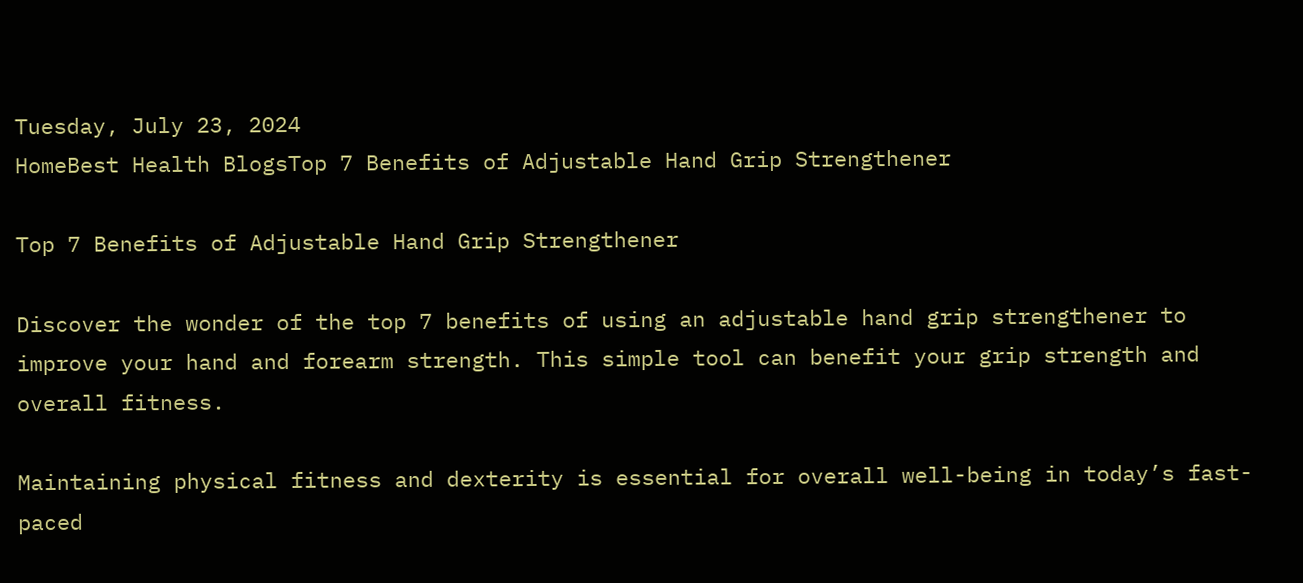Tuesday, July 23, 2024
HomeBest Health BlogsTop 7 Benefits of Adjustable Hand Grip Strengthener

Top 7 Benefits of Adjustable Hand Grip Strengthener

Discover the wonder of the top 7 benefits of using an adjustable hand grip strengthener to improve your hand and forearm strength. This simple tool can benefit your grip strength and overall fitness.

Maintaining physical fitness and dexterity is essential for overall well-being in today’s fast-paced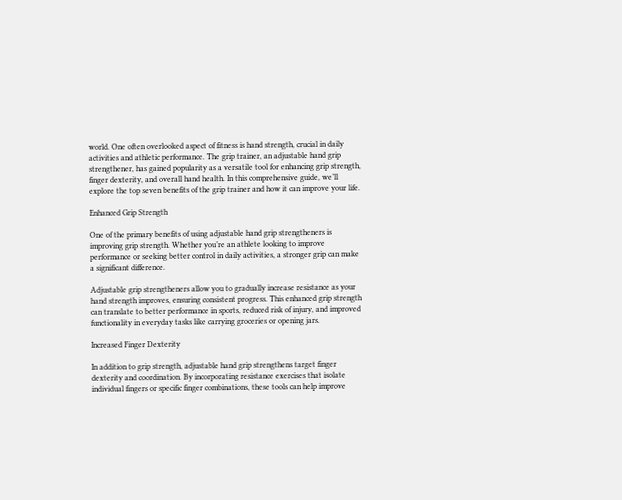world. One often overlooked aspect of fitness is hand strength, crucial in daily activities and athletic performance. The grip trainer, an adjustable hand grip strengthener, has gained popularity as a versatile tool for enhancing grip strength, finger dexterity, and overall hand health. In this comprehensive guide, we’ll explore the top seven benefits of the grip trainer and how it can improve your life.

Enhanced Grip Strength

One of the primary benefits of using adjustable hand grip strengtheners is improving grip strength. Whether you’re an athlete looking to improve performance or seeking better control in daily activities, a stronger grip can make a significant difference.

Adjustable grip strengtheners allow you to gradually increase resistance as your hand strength improves, ensuring consistent progress. This enhanced grip strength can translate to better performance in sports, reduced risk of injury, and improved functionality in everyday tasks like carrying groceries or opening jars.

Increased Finger Dexterity

In addition to grip strength, adjustable hand grip strengthens target finger dexterity and coordination. By incorporating resistance exercises that isolate individual fingers or specific finger combinations, these tools can help improve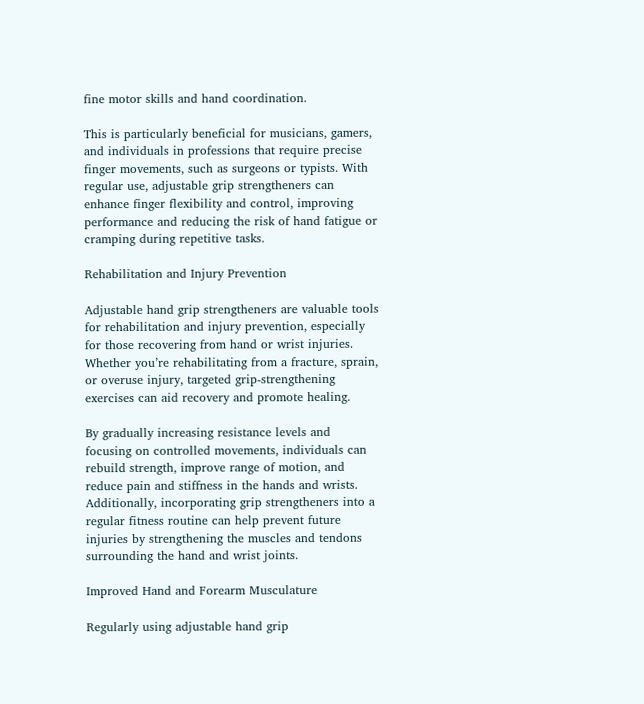fine motor skills and hand coordination.

This is particularly beneficial for musicians, gamers, and individuals in professions that require precise finger movements, such as surgeons or typists. With regular use, adjustable grip strengtheners can enhance finger flexibility and control, improving performance and reducing the risk of hand fatigue or cramping during repetitive tasks.

Rehabilitation and Injury Prevention

Adjustable hand grip strengtheners are valuable tools for rehabilitation and injury prevention, especially for those recovering from hand or wrist injuries. Whether you’re rehabilitating from a fracture, sprain, or overuse injury, targeted grip-strengthening exercises can aid recovery and promote healing.

By gradually increasing resistance levels and focusing on controlled movements, individuals can rebuild strength, improve range of motion, and reduce pain and stiffness in the hands and wrists. Additionally, incorporating grip strengtheners into a regular fitness routine can help prevent future injuries by strengthening the muscles and tendons surrounding the hand and wrist joints.

Improved Hand and Forearm Musculature

Regularly using adjustable hand grip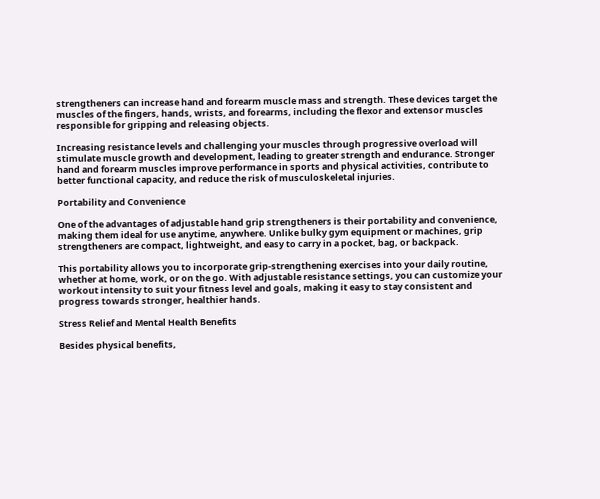strengtheners can increase hand and forearm muscle mass and strength. These devices target the muscles of the fingers, hands, wrists, and forearms, including the flexor and extensor muscles responsible for gripping and releasing objects.

Increasing resistance levels and challenging your muscles through progressive overload will stimulate muscle growth and development, leading to greater strength and endurance. Stronger hand and forearm muscles improve performance in sports and physical activities, contribute to better functional capacity, and reduce the risk of musculoskeletal injuries.

Portability and Convenience

One of the advantages of adjustable hand grip strengtheners is their portability and convenience, making them ideal for use anytime, anywhere. Unlike bulky gym equipment or machines, grip strengtheners are compact, lightweight, and easy to carry in a pocket, bag, or backpack.

This portability allows you to incorporate grip-strengthening exercises into your daily routine, whether at home, work, or on the go. With adjustable resistance settings, you can customize your workout intensity to suit your fitness level and goals, making it easy to stay consistent and progress towards stronger, healthier hands.

Stress Relief and Mental Health Benefits

Besides physical benefits,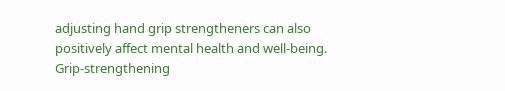adjusting hand grip strengtheners can also positively affect mental health and well-being. Grip-strengthening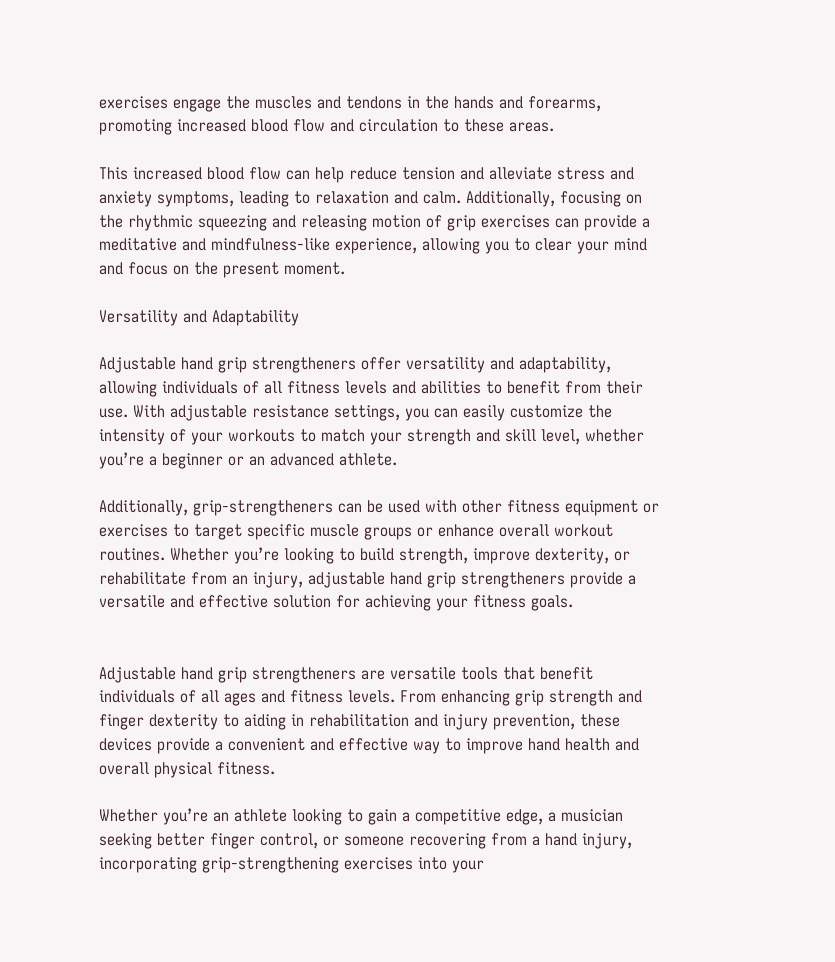exercises engage the muscles and tendons in the hands and forearms, promoting increased blood flow and circulation to these areas.

This increased blood flow can help reduce tension and alleviate stress and anxiety symptoms, leading to relaxation and calm. Additionally, focusing on the rhythmic squeezing and releasing motion of grip exercises can provide a meditative and mindfulness-like experience, allowing you to clear your mind and focus on the present moment.

Versatility and Adaptability

Adjustable hand grip strengtheners offer versatility and adaptability, allowing individuals of all fitness levels and abilities to benefit from their use. With adjustable resistance settings, you can easily customize the intensity of your workouts to match your strength and skill level, whether you’re a beginner or an advanced athlete.

Additionally, grip-strengtheners can be used with other fitness equipment or exercises to target specific muscle groups or enhance overall workout routines. Whether you’re looking to build strength, improve dexterity, or rehabilitate from an injury, adjustable hand grip strengtheners provide a versatile and effective solution for achieving your fitness goals.


Adjustable hand grip strengtheners are versatile tools that benefit individuals of all ages and fitness levels. From enhancing grip strength and finger dexterity to aiding in rehabilitation and injury prevention, these devices provide a convenient and effective way to improve hand health and overall physical fitness.

Whether you’re an athlete looking to gain a competitive edge, a musician seeking better finger control, or someone recovering from a hand injury, incorporating grip-strengthening exercises into your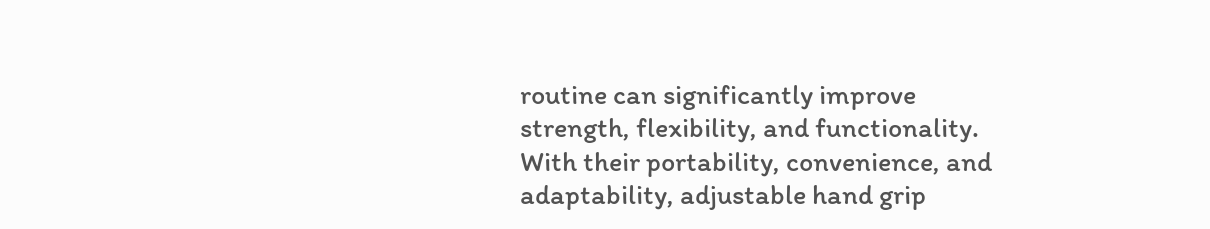routine can significantly improve strength, flexibility, and functionality. With their portability, convenience, and adaptability, adjustable hand grip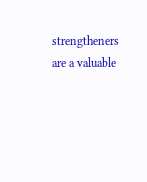strengtheners are a valuable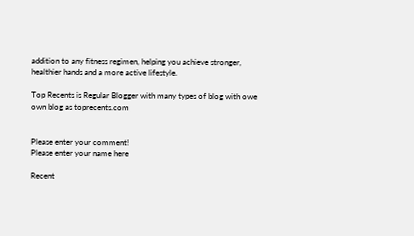addition to any fitness regimen, helping you achieve stronger, healthier hands and a more active lifestyle.

Top Recents is Regular Blogger with many types of blog with owe own blog as toprecents.com


Please enter your comment!
Please enter your name here

Recent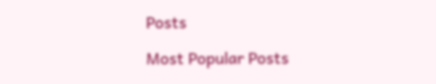Posts

Most Popular Posts